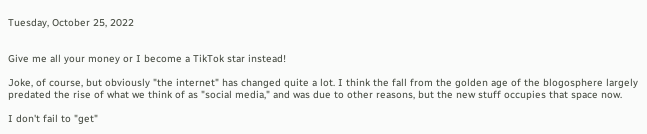Tuesday, October 25, 2022


Give me all your money or I become a TikTok star instead!

Joke, of course, but obviously "the internet" has changed quite a lot. I think the fall from the golden age of the blogosphere largely predated the rise of what we think of as "social media," and was due to other reasons, but the new stuff occupies that space now.

I don't fail to "get"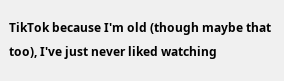TikTok because I'm old (though maybe that too), I've just never liked watching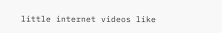little internet videos like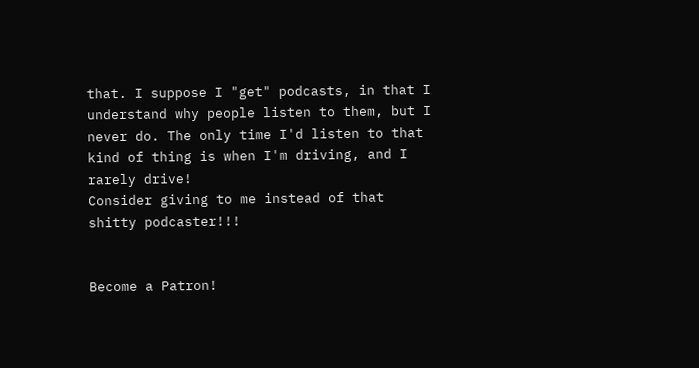that. I suppose I "get" podcasts, in that I understand why people listen to them, but I never do. The only time I'd listen to that kind of thing is when I'm driving, and I rarely drive!
Consider giving to me instead of that shitty podcaster!!!


Become a Patron!